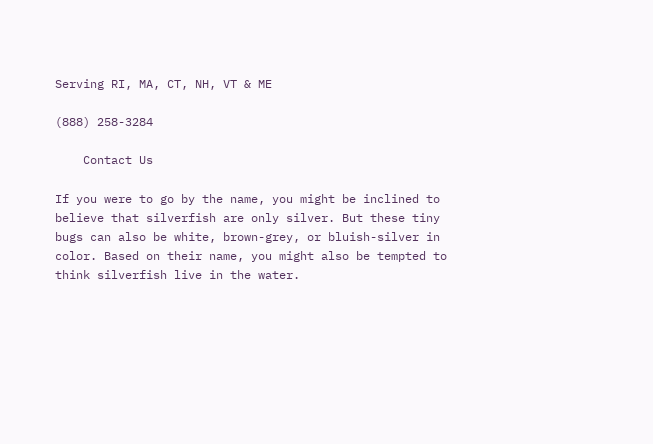Serving RI, MA, CT, NH, VT & ME

(888) 258-3284

    Contact Us

If you were to go by the name, you might be inclined to believe that silverfish are only silver. But these tiny bugs can also be white, brown-grey, or bluish-silver in color. Based on their name, you might also be tempted to think silverfish live in the water.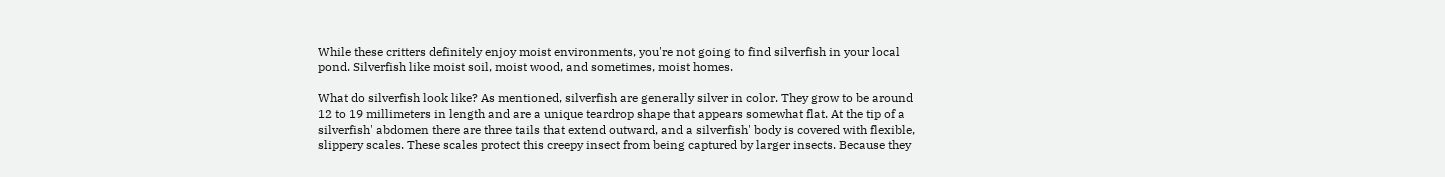While these critters definitely enjoy moist environments, you're not going to find silverfish in your local pond. Silverfish like moist soil, moist wood, and sometimes, moist homes.

What do silverfish look like? As mentioned, silverfish are generally silver in color. They grow to be around 12 to 19 millimeters in length and are a unique teardrop shape that appears somewhat flat. At the tip of a silverfish' abdomen there are three tails that extend outward, and a silverfish' body is covered with flexible, slippery scales. These scales protect this creepy insect from being captured by larger insects. Because they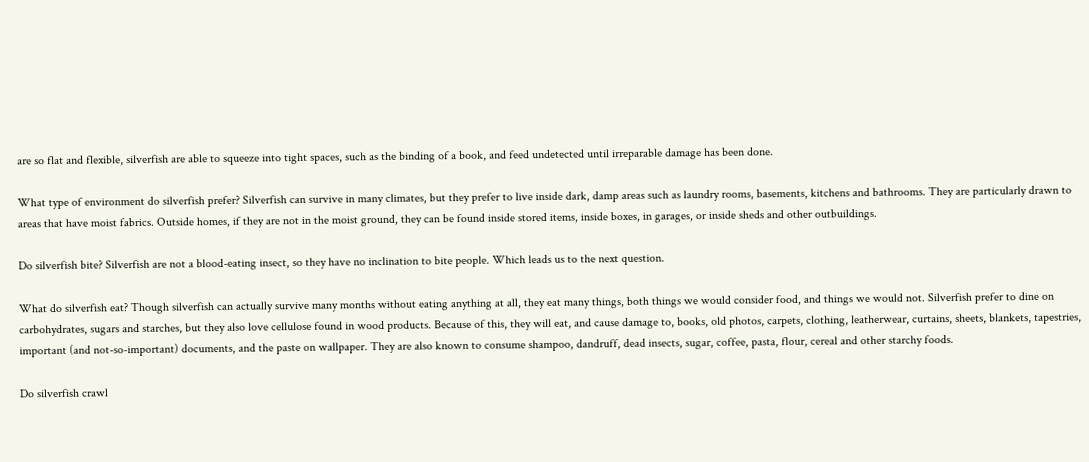are so flat and flexible, silverfish are able to squeeze into tight spaces, such as the binding of a book, and feed undetected until irreparable damage has been done.

What type of environment do silverfish prefer? Silverfish can survive in many climates, but they prefer to live inside dark, damp areas such as laundry rooms, basements, kitchens and bathrooms. They are particularly drawn to areas that have moist fabrics. Outside homes, if they are not in the moist ground, they can be found inside stored items, inside boxes, in garages, or inside sheds and other outbuildings.

Do silverfish bite? Silverfish are not a blood-eating insect, so they have no inclination to bite people. Which leads us to the next question.

What do silverfish eat? Though silverfish can actually survive many months without eating anything at all, they eat many things, both things we would consider food, and things we would not. Silverfish prefer to dine on carbohydrates, sugars and starches, but they also love cellulose found in wood products. Because of this, they will eat, and cause damage to, books, old photos, carpets, clothing, leatherwear, curtains, sheets, blankets, tapestries, important (and not-so-important) documents, and the paste on wallpaper. They are also known to consume shampoo, dandruff, dead insects, sugar, coffee, pasta, flour, cereal and other starchy foods.

Do silverfish crawl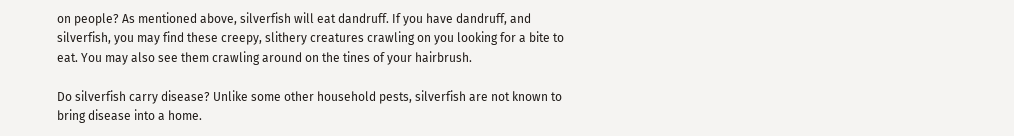on people? As mentioned above, silverfish will eat dandruff. If you have dandruff, and silverfish, you may find these creepy, slithery creatures crawling on you looking for a bite to eat. You may also see them crawling around on the tines of your hairbrush.

Do silverfish carry disease? Unlike some other household pests, silverfish are not known to bring disease into a home.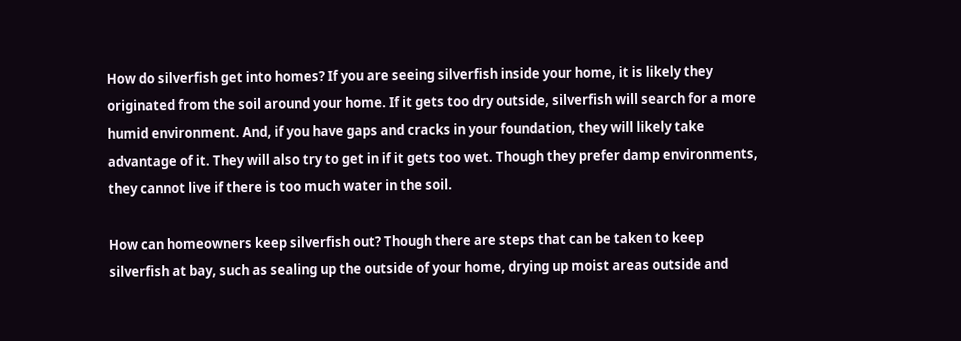How do silverfish get into homes? If you are seeing silverfish inside your home, it is likely they originated from the soil around your home. If it gets too dry outside, silverfish will search for a more humid environment. And, if you have gaps and cracks in your foundation, they will likely take advantage of it. They will also try to get in if it gets too wet. Though they prefer damp environments, they cannot live if there is too much water in the soil.

How can homeowners keep silverfish out? Though there are steps that can be taken to keep silverfish at bay, such as sealing up the outside of your home, drying up moist areas outside and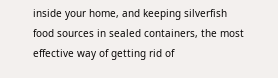inside your home, and keeping silverfish food sources in sealed containers, the most effective way of getting rid of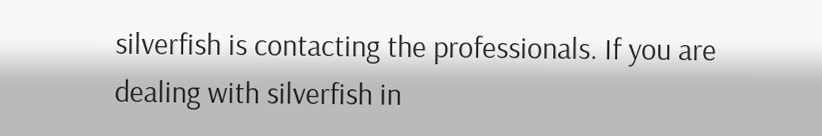silverfish is contacting the professionals. If you are dealing with silverfish in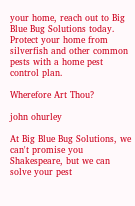your home, reach out to Big Blue Bug Solutions today. Protect your home from silverfish and other common pests with a home pest control plan.

Wherefore Art Thou?

john ohurley

At Big Blue Bug Solutions, we can't promise you Shakespeare, but we can solve your pest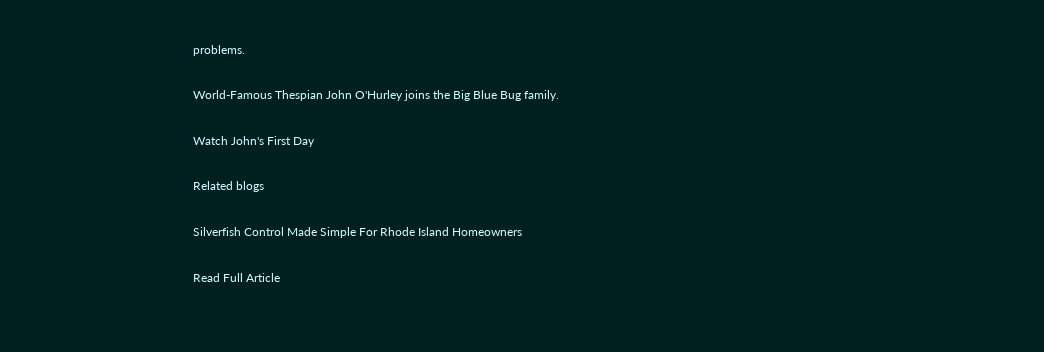problems.

World-Famous Thespian John O'Hurley joins the Big Blue Bug family.

Watch John's First Day

Related blogs

Silverfish Control Made Simple For Rhode Island Homeowners

Read Full Article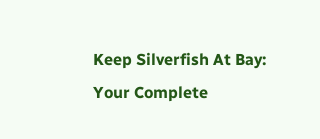Keep Silverfish At Bay: Your Complete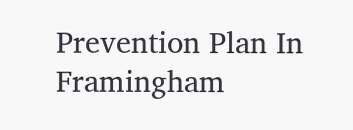Prevention Plan In Framingham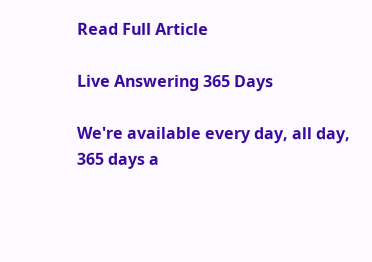Read Full Article

Live Answering 365 Days

We're available every day, all day,
365 days a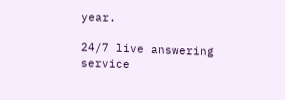year.

24/7 live answering service